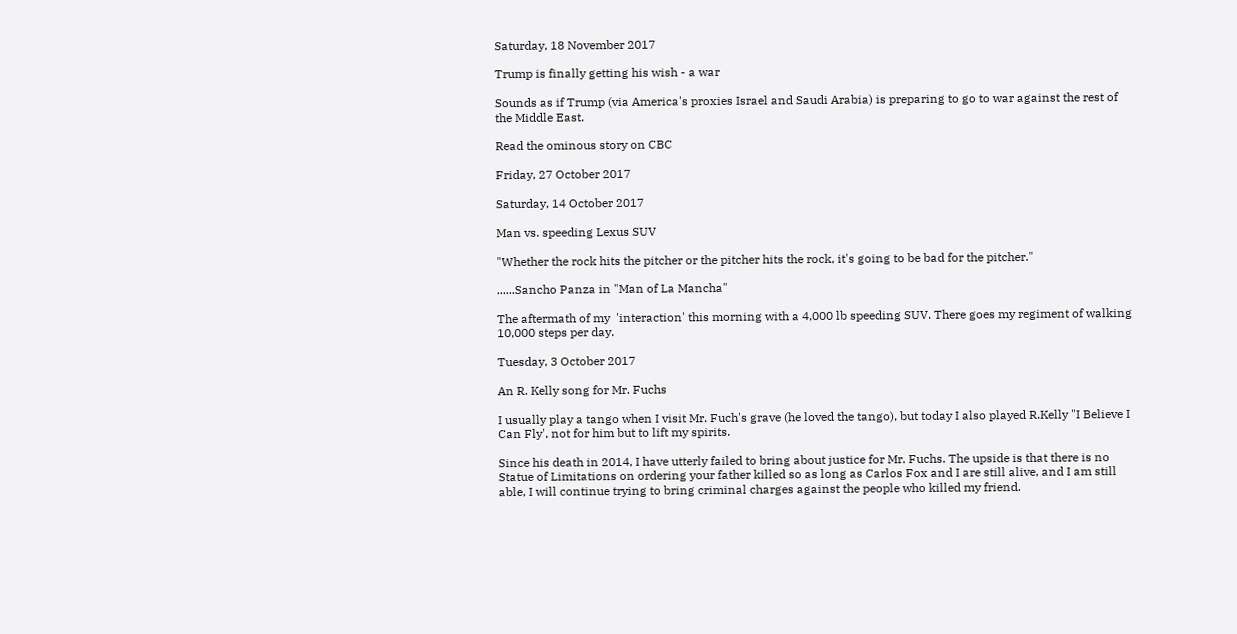Saturday, 18 November 2017

Trump is finally getting his wish - a war

Sounds as if Trump (via America's proxies Israel and Saudi Arabia) is preparing to go to war against the rest of the Middle East.

Read the ominous story on CBC

Friday, 27 October 2017

Saturday, 14 October 2017

Man vs. speeding Lexus SUV

"Whether the rock hits the pitcher or the pitcher hits the rock, it's going to be bad for the pitcher."

......Sancho Panza in "Man of La Mancha"

The aftermath of my  'interaction' this morning with a 4,000 lb speeding SUV. There goes my regiment of walking 10,000 steps per day.

Tuesday, 3 October 2017

An R. Kelly song for Mr. Fuchs

I usually play a tango when I visit Mr. Fuch's grave (he loved the tango), but today I also played R.Kelly "I Believe I Can Fly', not for him but to lift my spirits.

Since his death in 2014, I have utterly failed to bring about justice for Mr. Fuchs. The upside is that there is no Statue of Limitations on ordering your father killed so as long as Carlos Fox and I are still alive, and I am still able, I will continue trying to bring criminal charges against the people who killed my friend.